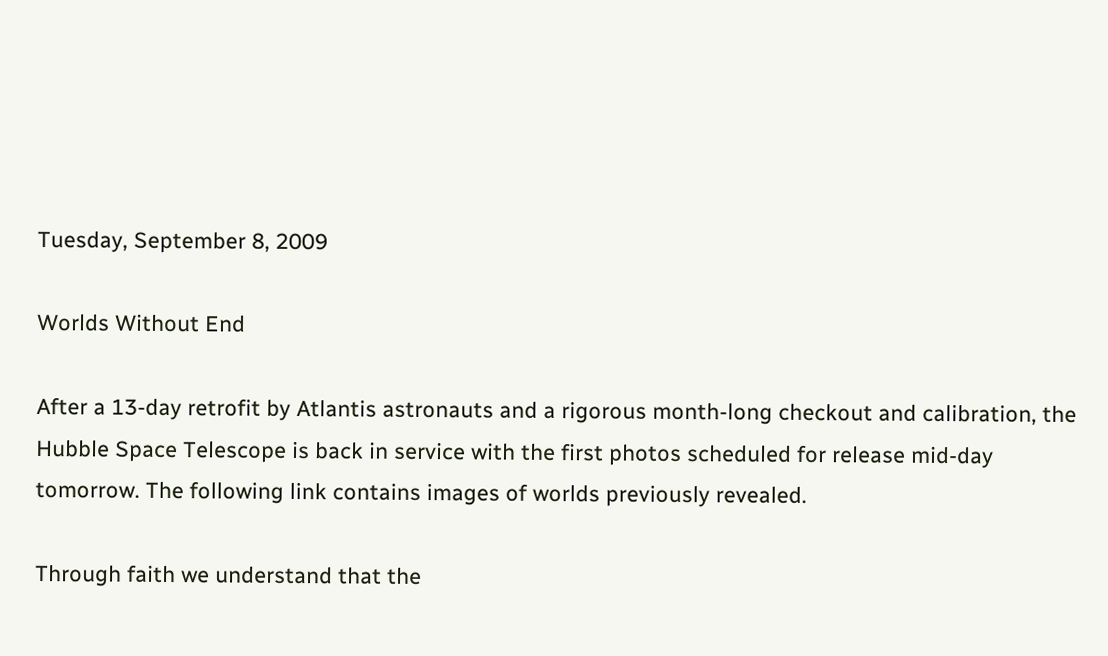Tuesday, September 8, 2009

Worlds Without End

After a 13-day retrofit by Atlantis astronauts and a rigorous month-long checkout and calibration, the Hubble Space Telescope is back in service with the first photos scheduled for release mid-day tomorrow. The following link contains images of worlds previously revealed.

Through faith we understand that the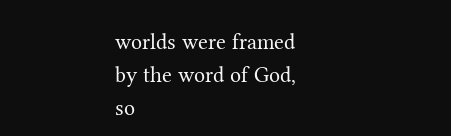worlds were framed by the word of God, so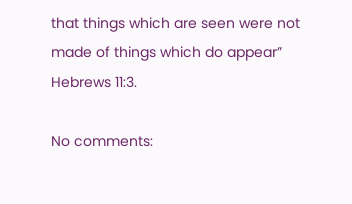that things which are seen were not made of things which do appear” Hebrews 11:3.

No comments: